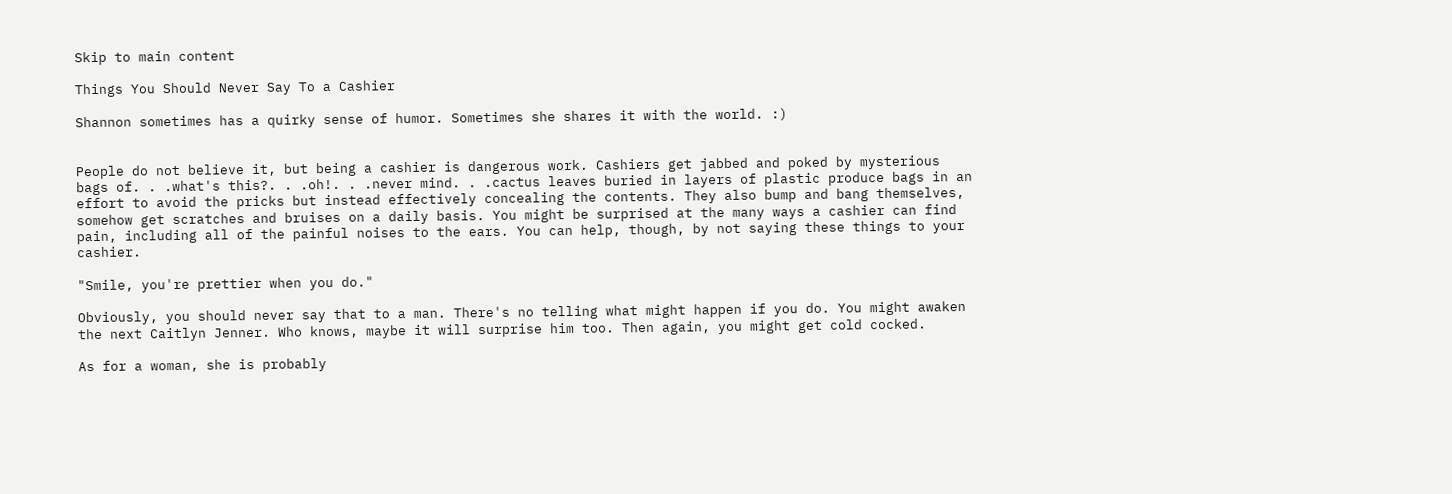Skip to main content

Things You Should Never Say To a Cashier

Shannon sometimes has a quirky sense of humor. Sometimes she shares it with the world. :)


People do not believe it, but being a cashier is dangerous work. Cashiers get jabbed and poked by mysterious bags of. . .what's this?. . .oh!. . .never mind. . .cactus leaves buried in layers of plastic produce bags in an effort to avoid the pricks but instead effectively concealing the contents. They also bump and bang themselves, somehow get scratches and bruises on a daily basis. You might be surprised at the many ways a cashier can find pain, including all of the painful noises to the ears. You can help, though, by not saying these things to your cashier.

"Smile, you're prettier when you do."

Obviously, you should never say that to a man. There's no telling what might happen if you do. You might awaken the next Caitlyn Jenner. Who knows, maybe it will surprise him too. Then again, you might get cold cocked.

As for a woman, she is probably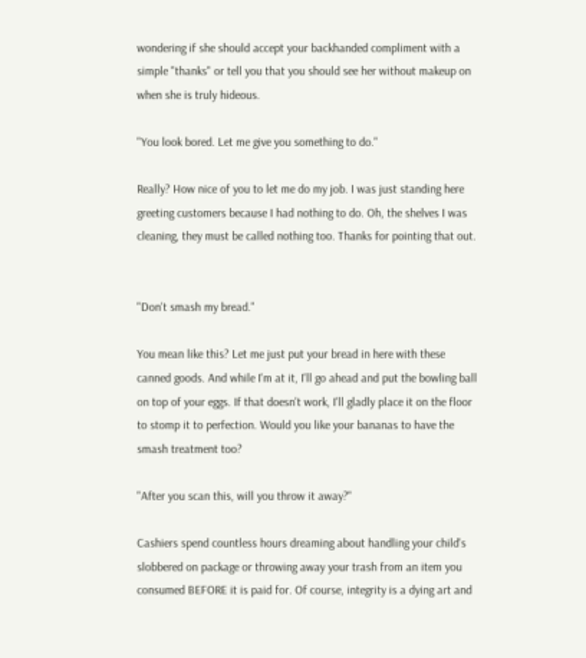wondering if she should accept your backhanded compliment with a simple "thanks" or tell you that you should see her without makeup on when she is truly hideous.

"You look bored. Let me give you something to do."

Really? How nice of you to let me do my job. I was just standing here greeting customers because I had nothing to do. Oh, the shelves I was cleaning, they must be called nothing too. Thanks for pointing that out.


"Don't smash my bread."

You mean like this? Let me just put your bread in here with these canned goods. And while I'm at it, I'll go ahead and put the bowling ball on top of your eggs. If that doesn't work, I'll gladly place it on the floor to stomp it to perfection. Would you like your bananas to have the smash treatment too?

"After you scan this, will you throw it away?"

Cashiers spend countless hours dreaming about handling your child's slobbered on package or throwing away your trash from an item you consumed BEFORE it is paid for. Of course, integrity is a dying art and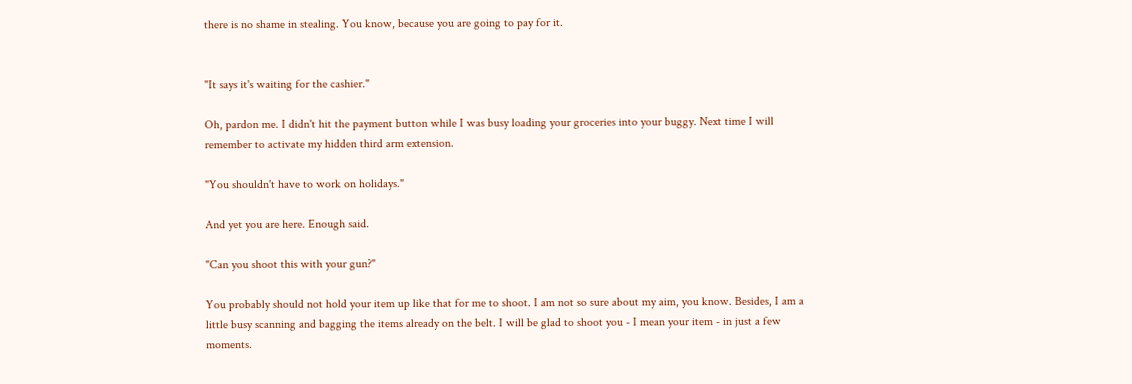there is no shame in stealing. You know, because you are going to pay for it.


"It says it's waiting for the cashier."

Oh, pardon me. I didn't hit the payment button while I was busy loading your groceries into your buggy. Next time I will remember to activate my hidden third arm extension.

"You shouldn't have to work on holidays."

And yet you are here. Enough said.

"Can you shoot this with your gun?"

You probably should not hold your item up like that for me to shoot. I am not so sure about my aim, you know. Besides, I am a little busy scanning and bagging the items already on the belt. I will be glad to shoot you - I mean your item - in just a few moments.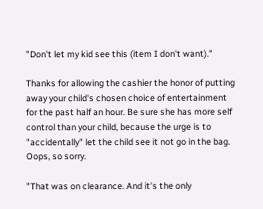"Don't let my kid see this (item I don't want)."

Thanks for allowing the cashier the honor of putting away your child's chosen choice of entertainment for the past half an hour. Be sure she has more self control than your child, because the urge is to "accidentally" let the child see it not go in the bag. Oops, so sorry.

"That was on clearance. And it's the only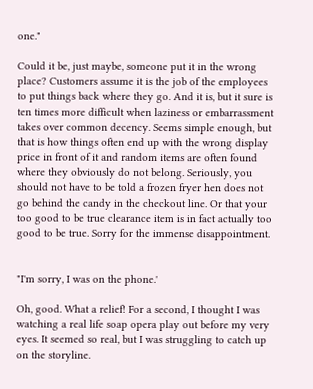one."

Could it be, just maybe, someone put it in the wrong place? Customers assume it is the job of the employees to put things back where they go. And it is, but it sure is ten times more difficult when laziness or embarrassment takes over common decency. Seems simple enough, but that is how things often end up with the wrong display price in front of it and random items are often found where they obviously do not belong. Seriously, you should not have to be told a frozen fryer hen does not go behind the candy in the checkout line. Or that your too good to be true clearance item is in fact actually too good to be true. Sorry for the immense disappointment.


"I'm sorry, I was on the phone.'

Oh, good. What a relief! For a second, I thought I was watching a real life soap opera play out before my very eyes. It seemed so real, but I was struggling to catch up on the storyline.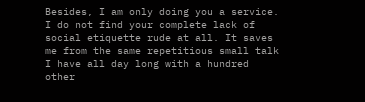Besides, I am only doing you a service. I do not find your complete lack of social etiquette rude at all. It saves me from the same repetitious small talk I have all day long with a hundred other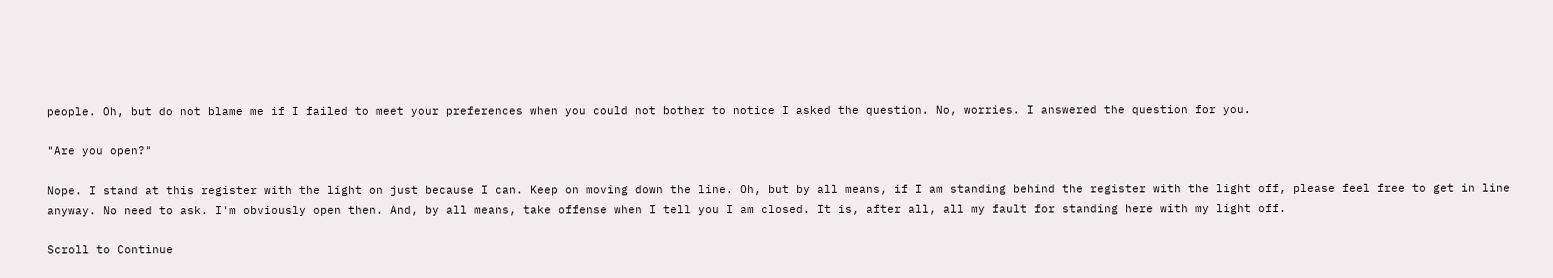people. Oh, but do not blame me if I failed to meet your preferences when you could not bother to notice I asked the question. No, worries. I answered the question for you.

"Are you open?"

Nope. I stand at this register with the light on just because I can. Keep on moving down the line. Oh, but by all means, if I am standing behind the register with the light off, please feel free to get in line anyway. No need to ask. I'm obviously open then. And, by all means, take offense when I tell you I am closed. It is, after all, all my fault for standing here with my light off.

Scroll to Continue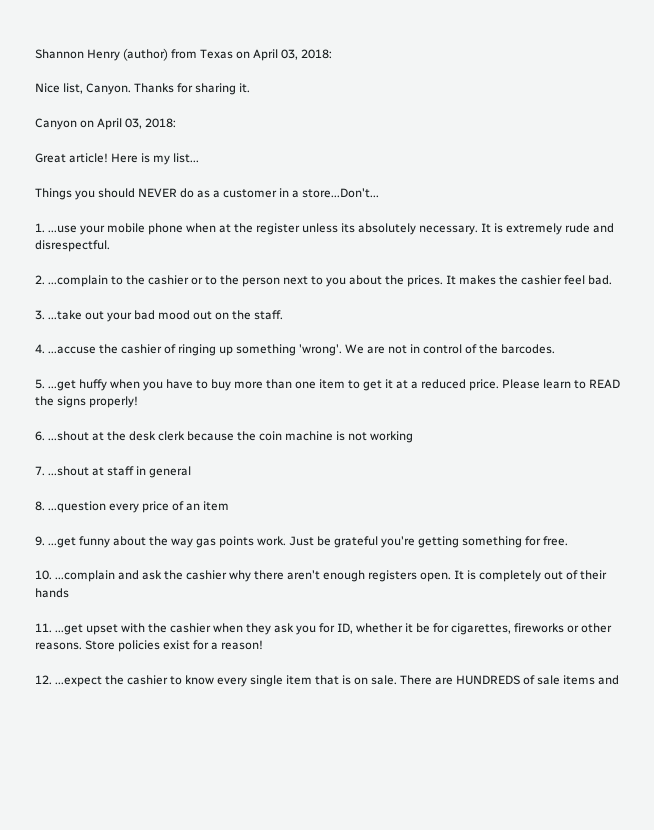Shannon Henry (author) from Texas on April 03, 2018:

Nice list, Canyon. Thanks for sharing it.

Canyon on April 03, 2018:

Great article! Here is my list...

Things you should NEVER do as a customer in a store...Don't...

1. ...use your mobile phone when at the register unless its absolutely necessary. It is extremely rude and disrespectful.

2. ...complain to the cashier or to the person next to you about the prices. It makes the cashier feel bad.

3. ...take out your bad mood out on the staff.

4. ...accuse the cashier of ringing up something 'wrong'. We are not in control of the barcodes.

5. ...get huffy when you have to buy more than one item to get it at a reduced price. Please learn to READ the signs properly!

6. ...shout at the desk clerk because the coin machine is not working

7. ...shout at staff in general

8. ...question every price of an item

9. ...get funny about the way gas points work. Just be grateful you're getting something for free.

10. ...complain and ask the cashier why there aren't enough registers open. It is completely out of their hands

11. ...get upset with the cashier when they ask you for ID, whether it be for cigarettes, fireworks or other reasons. Store policies exist for a reason!

12. ...expect the cashier to know every single item that is on sale. There are HUNDREDS of sale items and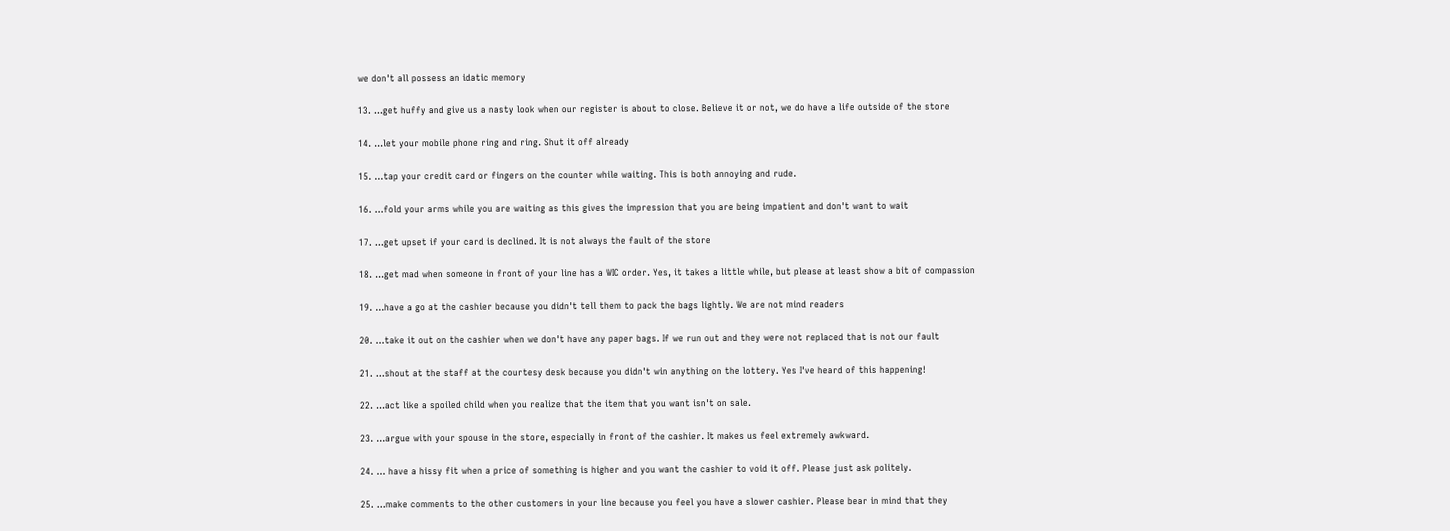we don't all possess an idatic memory

13. ...get huffy and give us a nasty look when our register is about to close. Believe it or not, we do have a life outside of the store

14. ...let your mobile phone ring and ring. Shut it off already

15. ...tap your credit card or fingers on the counter while waiting. This is both annoying and rude.

16. ...fold your arms while you are waiting as this gives the impression that you are being impatient and don't want to wait

17. ...get upset if your card is declined. It is not always the fault of the store

18. ...get mad when someone in front of your line has a WIC order. Yes, it takes a little while, but please at least show a bit of compassion

19. ...have a go at the cashier because you didn't tell them to pack the bags lightly. We are not mind readers

20. ...take it out on the cashier when we don't have any paper bags. If we run out and they were not replaced that is not our fault

21. ...shout at the staff at the courtesy desk because you didn't win anything on the lottery. Yes I've heard of this happening!

22. ...act like a spoiled child when you realize that the item that you want isn't on sale.

23. ...argue with your spouse in the store, especially in front of the cashier. It makes us feel extremely awkward.

24. ... have a hissy fit when a price of something is higher and you want the cashier to void it off. Please just ask politely.

25. ...make comments to the other customers in your line because you feel you have a slower cashier. Please bear in mind that they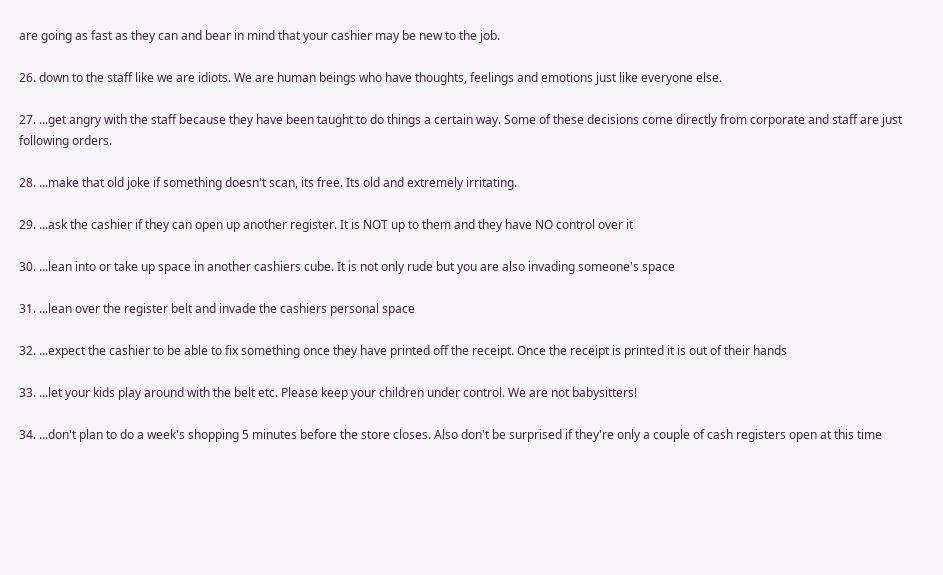are going as fast as they can and bear in mind that your cashier may be new to the job.

26. down to the staff like we are idiots. We are human beings who have thoughts, feelings and emotions just like everyone else.

27. ...get angry with the staff because they have been taught to do things a certain way. Some of these decisions come directly from corporate and staff are just following orders.

28. ...make that old joke if something doesn't scan, its free. Its old and extremely irritating.

29. ...ask the cashier if they can open up another register. It is NOT up to them and they have NO control over it

30. ...lean into or take up space in another cashiers cube. It is not only rude but you are also invading someone's space

31. ...lean over the register belt and invade the cashiers personal space

32. ...expect the cashier to be able to fix something once they have printed off the receipt. Once the receipt is printed it is out of their hands

33. ...let your kids play around with the belt etc. Please keep your children under control. We are not babysitters!

34. ...don't plan to do a week's shopping 5 minutes before the store closes. Also don't be surprised if they're only a couple of cash registers open at this time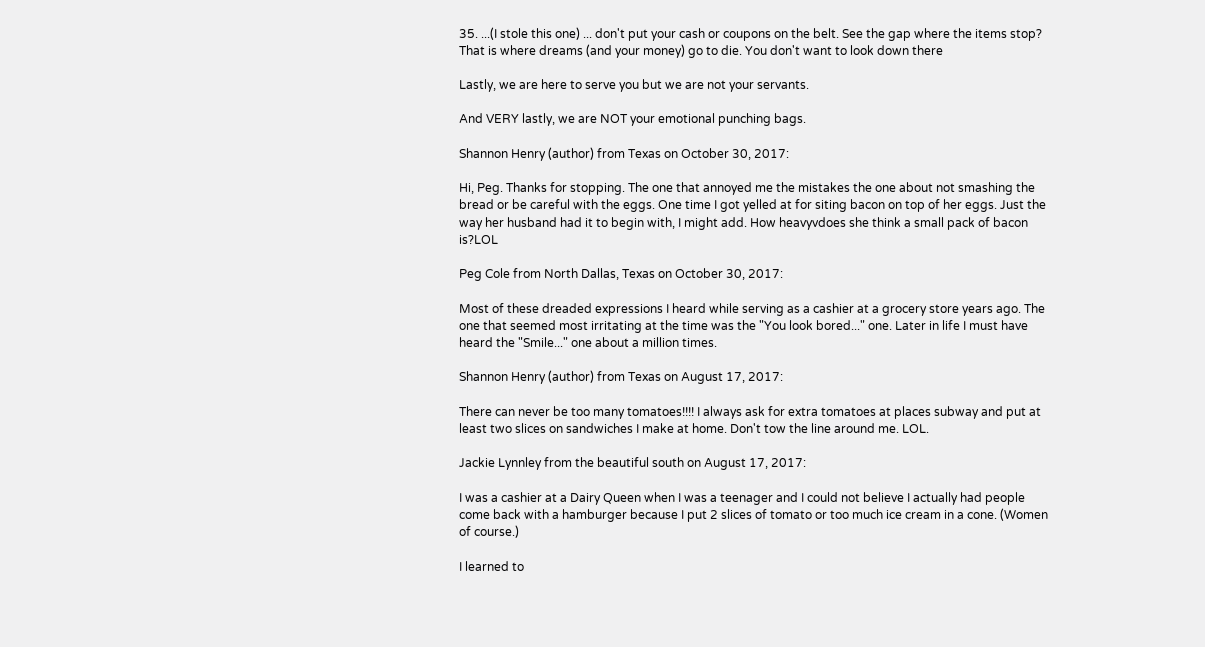35. ...(I stole this one) ... don't put your cash or coupons on the belt. See the gap where the items stop? That is where dreams (and your money) go to die. You don't want to look down there

Lastly, we are here to serve you but we are not your servants.

And VERY lastly, we are NOT your emotional punching bags.

Shannon Henry (author) from Texas on October 30, 2017:

Hi, Peg. Thanks for stopping. The one that annoyed me the mistakes the one about not smashing the bread or be careful with the eggs. One time I got yelled at for siting bacon on top of her eggs. Just the way her husband had it to begin with, I might add. How heavyvdoes she think a small pack of bacon is?LOL

Peg Cole from North Dallas, Texas on October 30, 2017:

Most of these dreaded expressions I heard while serving as a cashier at a grocery store years ago. The one that seemed most irritating at the time was the "You look bored..." one. Later in life I must have heard the "Smile..." one about a million times.

Shannon Henry (author) from Texas on August 17, 2017:

There can never be too many tomatoes!!!! I always ask for extra tomatoes at places subway and put at least two slices on sandwiches I make at home. Don't tow the line around me. LOL.

Jackie Lynnley from the beautiful south on August 17, 2017:

I was a cashier at a Dairy Queen when I was a teenager and I could not believe I actually had people come back with a hamburger because I put 2 slices of tomato or too much ice cream in a cone. (Women of course.)

I learned to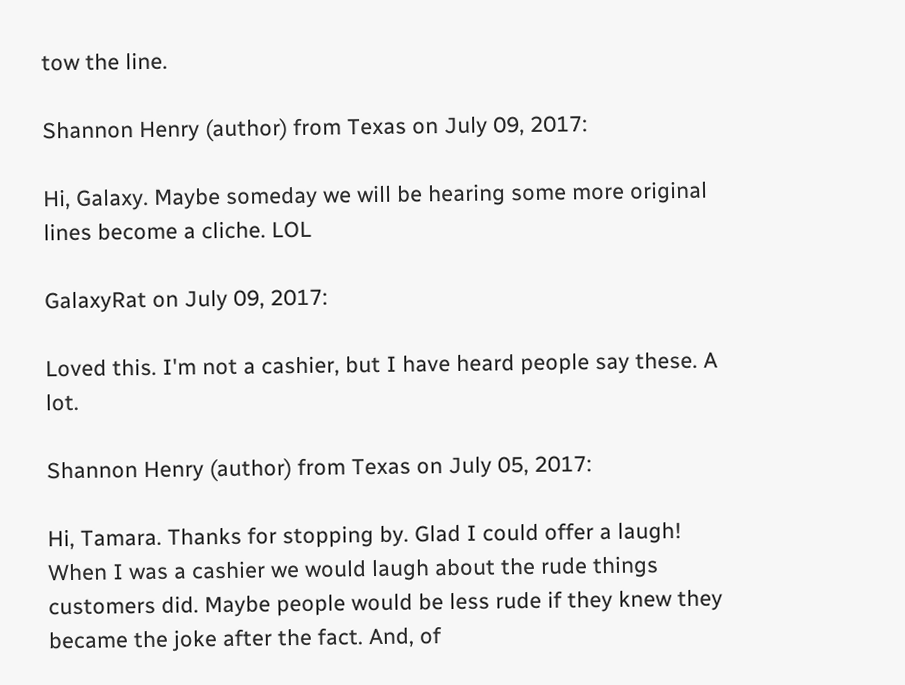tow the line.

Shannon Henry (author) from Texas on July 09, 2017:

Hi, Galaxy. Maybe someday we will be hearing some more original lines become a cliche. LOL

GalaxyRat on July 09, 2017:

Loved this. I'm not a cashier, but I have heard people say these. A lot.

Shannon Henry (author) from Texas on July 05, 2017:

Hi, Tamara. Thanks for stopping by. Glad I could offer a laugh! When I was a cashier we would laugh about the rude things customers did. Maybe people would be less rude if they knew they became the joke after the fact. And, of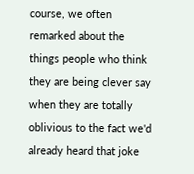course, we often remarked about the things people who think they are being clever say when they are totally oblivious to the fact we'd already heard that joke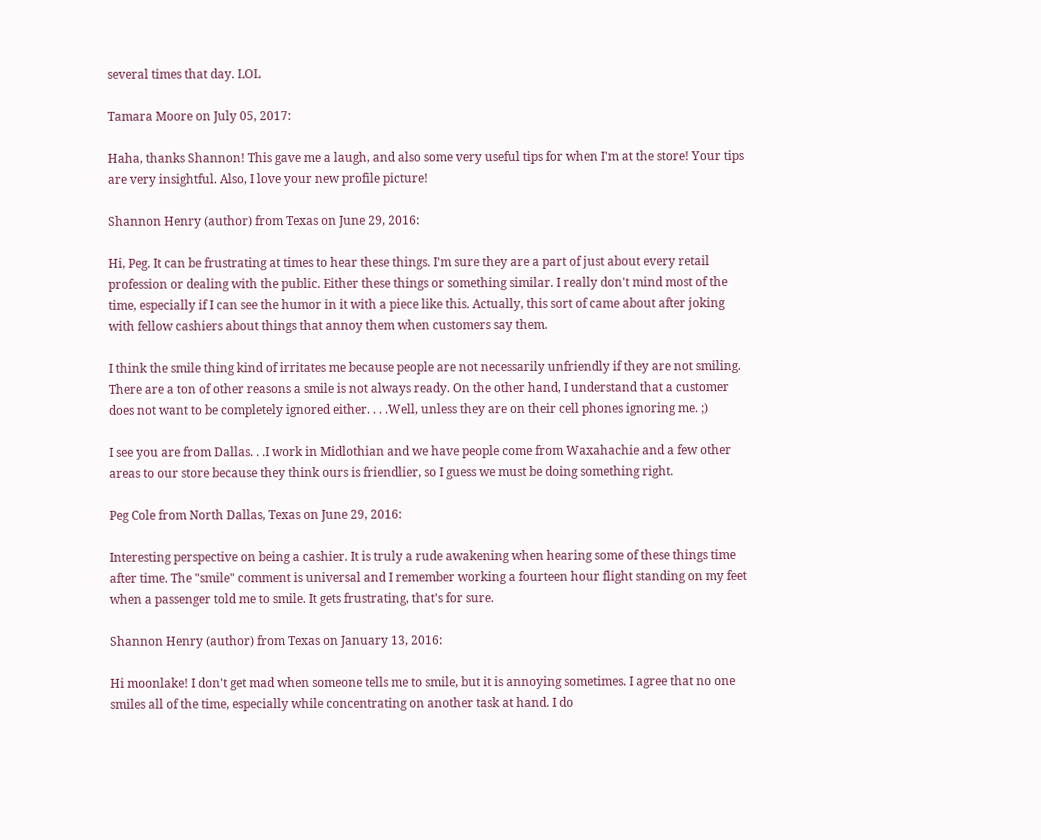several times that day. LOL

Tamara Moore on July 05, 2017:

Haha, thanks Shannon! This gave me a laugh, and also some very useful tips for when I'm at the store! Your tips are very insightful. Also, I love your new profile picture!

Shannon Henry (author) from Texas on June 29, 2016:

Hi, Peg. It can be frustrating at times to hear these things. I'm sure they are a part of just about every retail profession or dealing with the public. Either these things or something similar. I really don't mind most of the time, especially if I can see the humor in it with a piece like this. Actually, this sort of came about after joking with fellow cashiers about things that annoy them when customers say them.

I think the smile thing kind of irritates me because people are not necessarily unfriendly if they are not smiling. There are a ton of other reasons a smile is not always ready. On the other hand, I understand that a customer does not want to be completely ignored either. . . .Well, unless they are on their cell phones ignoring me. ;)

I see you are from Dallas. . .I work in Midlothian and we have people come from Waxahachie and a few other areas to our store because they think ours is friendlier, so I guess we must be doing something right.

Peg Cole from North Dallas, Texas on June 29, 2016:

Interesting perspective on being a cashier. It is truly a rude awakening when hearing some of these things time after time. The "smile" comment is universal and I remember working a fourteen hour flight standing on my feet when a passenger told me to smile. It gets frustrating, that's for sure.

Shannon Henry (author) from Texas on January 13, 2016:

Hi moonlake! I don't get mad when someone tells me to smile, but it is annoying sometimes. I agree that no one smiles all of the time, especially while concentrating on another task at hand. I do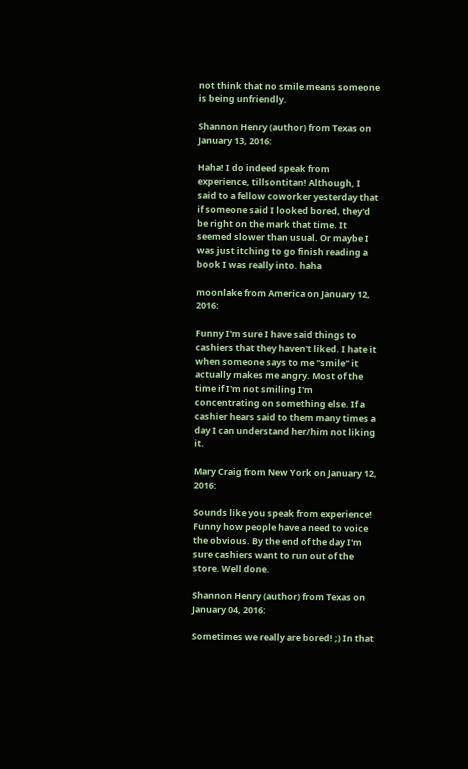not think that no smile means someone is being unfriendly.

Shannon Henry (author) from Texas on January 13, 2016:

Haha! I do indeed speak from experience, tillsontitan! Although, I said to a fellow coworker yesterday that if someone said I looked bored, they'd be right on the mark that time. It seemed slower than usual. Or maybe I was just itching to go finish reading a book I was really into. haha

moonlake from America on January 12, 2016:

Funny I'm sure I have said things to cashiers that they haven't liked. I hate it when someone says to me "smile" it actually makes me angry. Most of the time if I'm not smiling I'm concentrating on something else. If a cashier hears said to them many times a day I can understand her/him not liking it.

Mary Craig from New York on January 12, 2016:

Sounds like you speak from experience! Funny how people have a need to voice the obvious. By the end of the day I'm sure cashiers want to run out of the store. Well done.

Shannon Henry (author) from Texas on January 04, 2016:

Sometimes we really are bored! ;) In that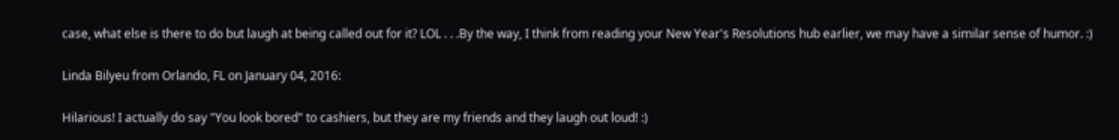case, what else is there to do but laugh at being called out for it? LOL . . .By the way, I think from reading your New Year's Resolutions hub earlier, we may have a similar sense of humor. :)

Linda Bilyeu from Orlando, FL on January 04, 2016:

Hilarious! I actually do say "You look bored" to cashiers, but they are my friends and they laugh out loud! :)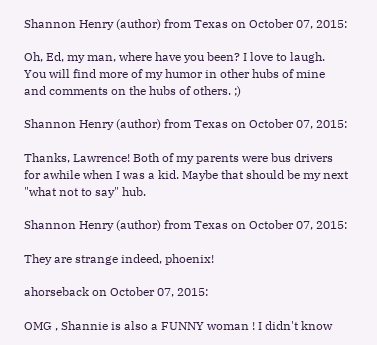Shannon Henry (author) from Texas on October 07, 2015:

Oh, Ed, my man, where have you been? I love to laugh. You will find more of my humor in other hubs of mine and comments on the hubs of others. ;)

Shannon Henry (author) from Texas on October 07, 2015:

Thanks, Lawrence! Both of my parents were bus drivers for awhile when I was a kid. Maybe that should be my next "what not to say" hub.

Shannon Henry (author) from Texas on October 07, 2015:

They are strange indeed, phoenix!

ahorseback on October 07, 2015:

OMG , Shannie is also a FUNNY woman ! I didn't know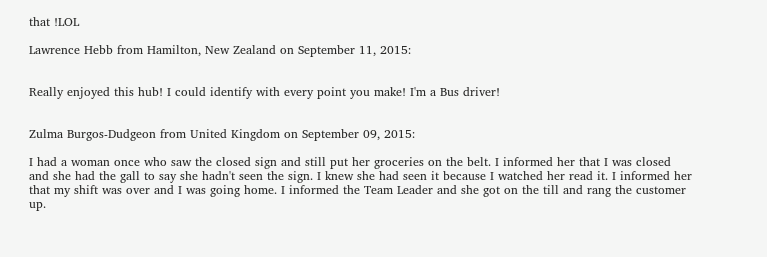that !LOL

Lawrence Hebb from Hamilton, New Zealand on September 11, 2015:


Really enjoyed this hub! I could identify with every point you make! I'm a Bus driver!


Zulma Burgos-Dudgeon from United Kingdom on September 09, 2015:

I had a woman once who saw the closed sign and still put her groceries on the belt. I informed her that I was closed and she had the gall to say she hadn't seen the sign. I knew she had seen it because I watched her read it. I informed her that my shift was over and I was going home. I informed the Team Leader and she got on the till and rang the customer up.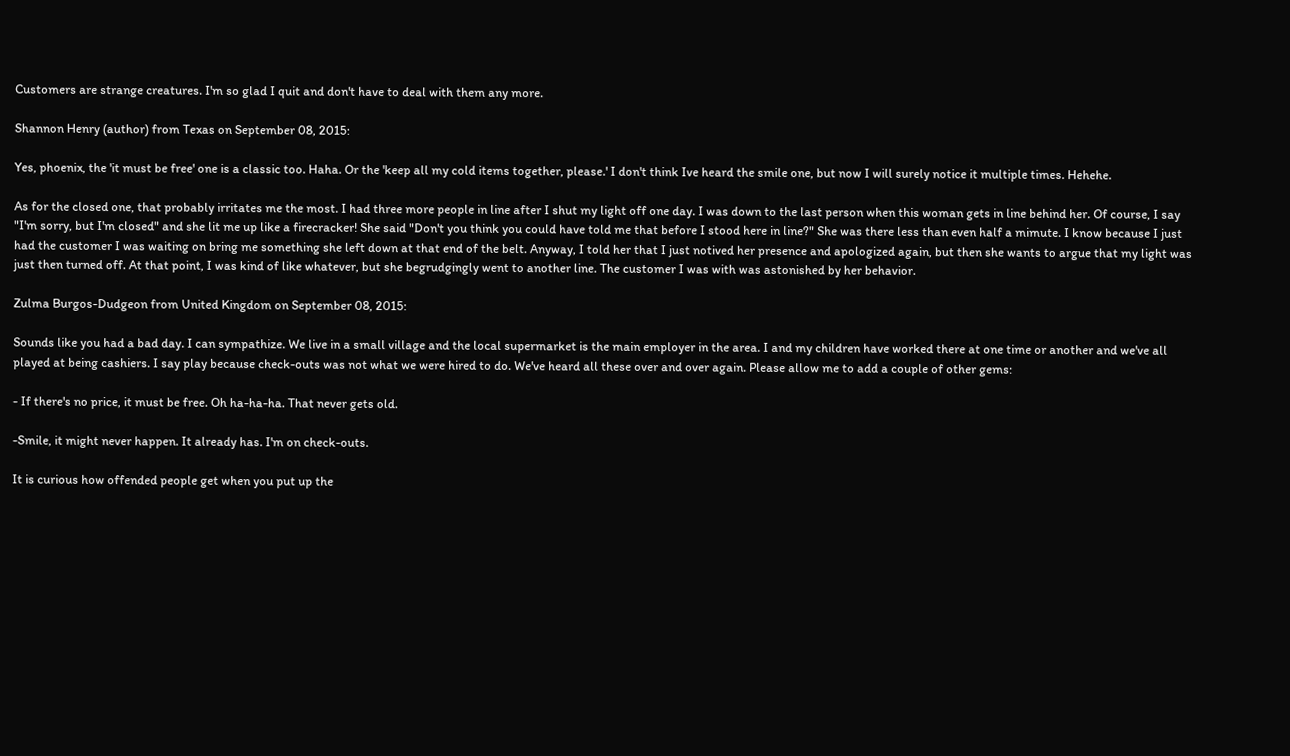Customers are strange creatures. I'm so glad I quit and don't have to deal with them any more.

Shannon Henry (author) from Texas on September 08, 2015:

Yes, phoenix, the 'it must be free' one is a classic too. Haha. Or the 'keep all my cold items together, please.' I don't think Ive heard the smile one, but now I will surely notice it multiple times. Hehehe.

As for the closed one, that probably irritates me the most. I had three more people in line after I shut my light off one day. I was down to the last person when this woman gets in line behind her. Of course, I say "I'm sorry, but I'm closed" and she lit me up like a firecracker! She said "Don't you think you could have told me that before I stood here in line?" She was there less than even half a mimute. I know because I just had the customer I was waiting on bring me something she left down at that end of the belt. Anyway, I told her that I just notived her presence and apologized again, but then she wants to argue that my light was just then turned off. At that point, I was kind of like whatever, but she begrudgingly went to another line. The customer I was with was astonished by her behavior.

Zulma Burgos-Dudgeon from United Kingdom on September 08, 2015:

Sounds like you had a bad day. I can sympathize. We live in a small village and the local supermarket is the main employer in the area. I and my children have worked there at one time or another and we've all played at being cashiers. I say play because check-outs was not what we were hired to do. We've heard all these over and over again. Please allow me to add a couple of other gems:

- If there's no price, it must be free. Oh ha-ha-ha. That never gets old.

-Smile, it might never happen. It already has. I'm on check-outs.

It is curious how offended people get when you put up the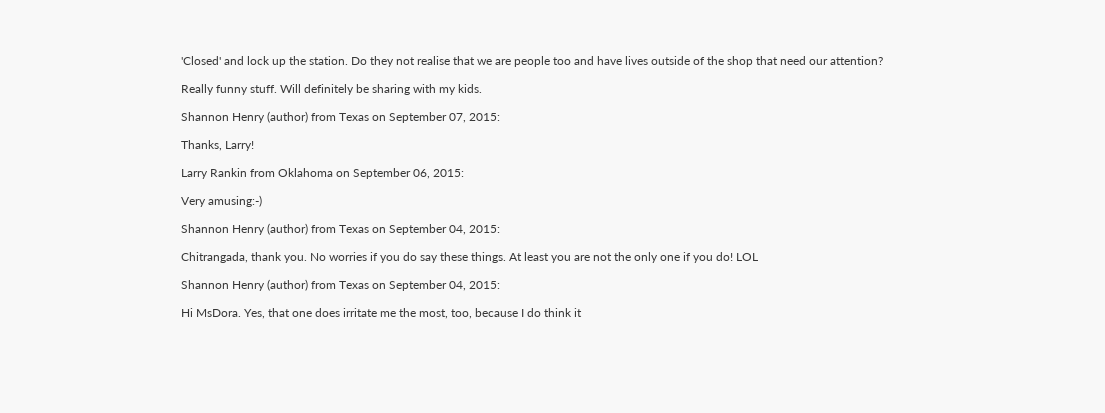'Closed' and lock up the station. Do they not realise that we are people too and have lives outside of the shop that need our attention?

Really funny stuff. Will definitely be sharing with my kids.

Shannon Henry (author) from Texas on September 07, 2015:

Thanks, Larry!

Larry Rankin from Oklahoma on September 06, 2015:

Very amusing:-)

Shannon Henry (author) from Texas on September 04, 2015:

Chitrangada, thank you. No worries if you do say these things. At least you are not the only one if you do! LOL

Shannon Henry (author) from Texas on September 04, 2015:

Hi MsDora. Yes, that one does irritate me the most, too, because I do think it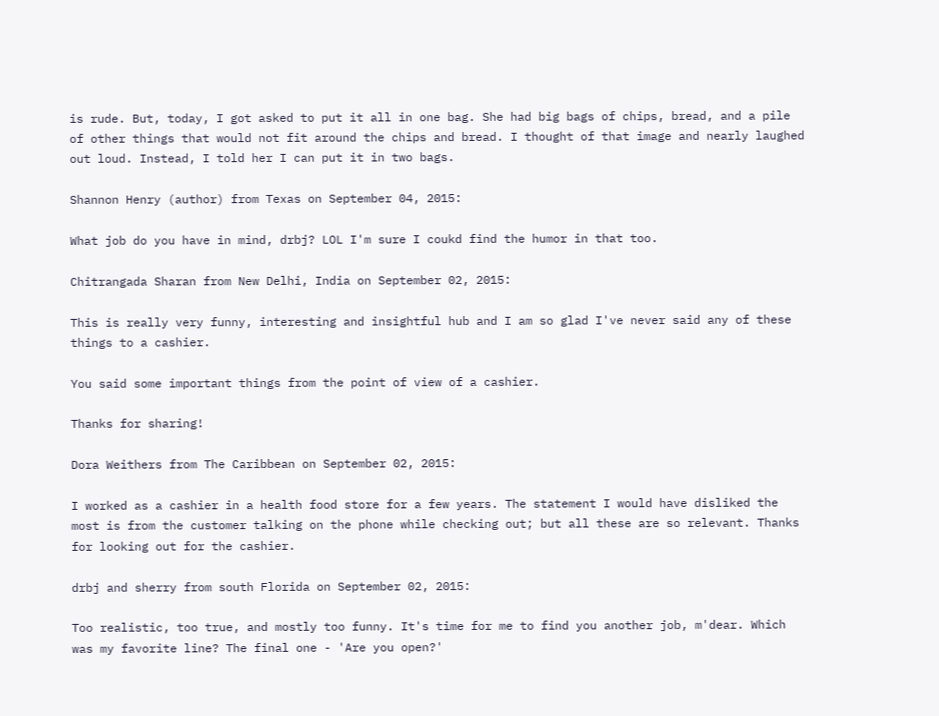is rude. But, today, I got asked to put it all in one bag. She had big bags of chips, bread, and a pile of other things that would not fit around the chips and bread. I thought of that image and nearly laughed out loud. Instead, I told her I can put it in two bags.

Shannon Henry (author) from Texas on September 04, 2015:

What job do you have in mind, drbj? LOL I'm sure I coukd find the humor in that too.

Chitrangada Sharan from New Delhi, India on September 02, 2015:

This is really very funny, interesting and insightful hub and I am so glad I've never said any of these things to a cashier.

You said some important things from the point of view of a cashier.

Thanks for sharing!

Dora Weithers from The Caribbean on September 02, 2015:

I worked as a cashier in a health food store for a few years. The statement I would have disliked the most is from the customer talking on the phone while checking out; but all these are so relevant. Thanks for looking out for the cashier.

drbj and sherry from south Florida on September 02, 2015:

Too realistic, too true, and mostly too funny. It's time for me to find you another job, m'dear. Which was my favorite line? The final one - 'Are you open?'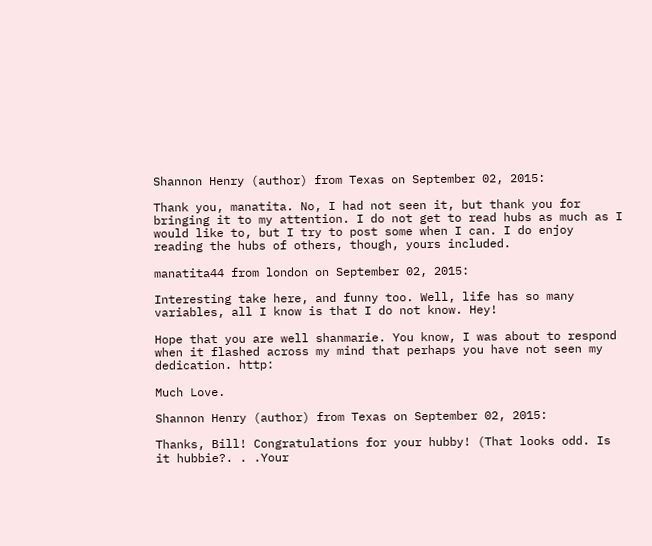Shannon Henry (author) from Texas on September 02, 2015:

Thank you, manatita. No, I had not seen it, but thank you for bringing it to my attention. I do not get to read hubs as much as I would like to, but I try to post some when I can. I do enjoy reading the hubs of others, though, yours included.

manatita44 from london on September 02, 2015:

Interesting take here, and funny too. Well, life has so many variables, all I know is that I do not know. Hey!

Hope that you are well shanmarie. You know, I was about to respond when it flashed across my mind that perhaps you have not seen my dedication. http:

Much Love.

Shannon Henry (author) from Texas on September 02, 2015:

Thanks, Bill! Congratulations for your hubby! (That looks odd. Is it hubbie?. . .Your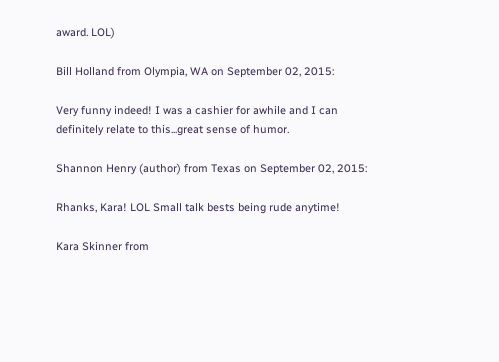award. LOL)

Bill Holland from Olympia, WA on September 02, 2015:

Very funny indeed! I was a cashier for awhile and I can definitely relate to this...great sense of humor.

Shannon Henry (author) from Texas on September 02, 2015:

Rhanks, Kara! LOL Small talk bests being rude anytime!

Kara Skinner from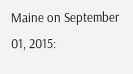Maine on September 01, 2015: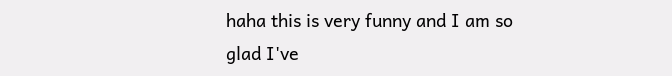haha this is very funny and I am so glad I've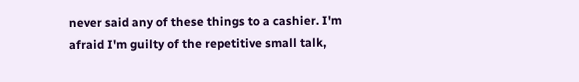never said any of these things to a cashier. I'm afraid I'm guilty of the repetitive small talk,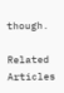though.

Related Articles